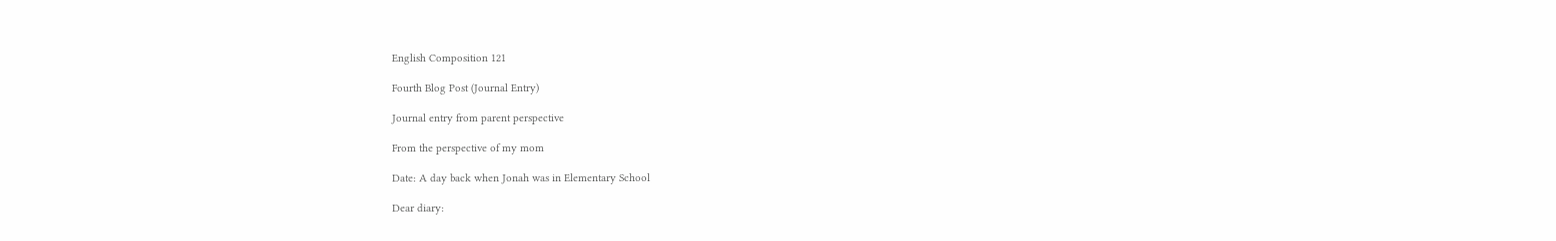English Composition 121

Fourth Blog Post (Journal Entry)

Journal entry from parent perspective

From the perspective of my mom

Date: A day back when Jonah was in Elementary School

Dear diary: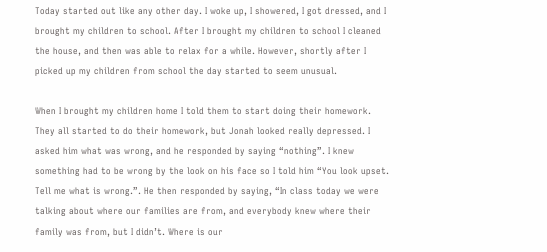Today started out like any other day. I woke up, I showered, I got dressed, and I brought my children to school. After I brought my children to school I cleaned the house, and then was able to relax for a while. However, shortly after I picked up my children from school the day started to seem unusual.

When I brought my children home I told them to start doing their homework. They all started to do their homework, but Jonah looked really depressed. I asked him what was wrong, and he responded by saying “nothing”. I knew something had to be wrong by the look on his face so I told him “You look upset. Tell me what is wrong.”. He then responded by saying, “In class today we were talking about where our families are from, and everybody knew where their family was from, but I didn’t. Where is our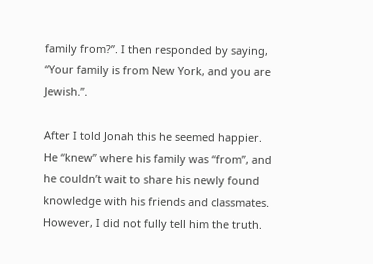family from?”. I then responded by saying, “Your family is from New York, and you are Jewish.”.

After I told Jonah this he seemed happier. He “knew” where his family was “from”, and he couldn’t wait to share his newly found knowledge with his friends and classmates. However, I did not fully tell him the truth.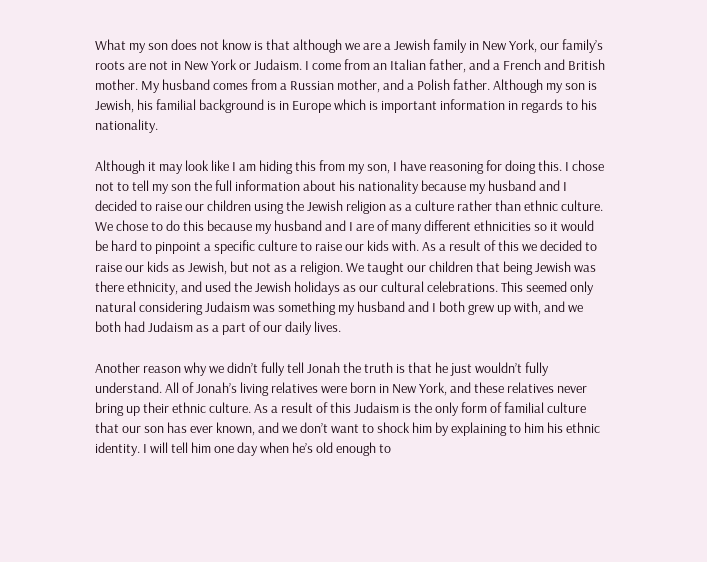What my son does not know is that although we are a Jewish family in New York, our family’s roots are not in New York or Judaism. I come from an Italian father, and a French and British mother. My husband comes from a Russian mother, and a Polish father. Although my son is Jewish, his familial background is in Europe which is important information in regards to his nationality.

Although it may look like I am hiding this from my son, I have reasoning for doing this. I chose not to tell my son the full information about his nationality because my husband and I decided to raise our children using the Jewish religion as a culture rather than ethnic culture. We chose to do this because my husband and I are of many different ethnicities so it would be hard to pinpoint a specific culture to raise our kids with. As a result of this we decided to raise our kids as Jewish, but not as a religion. We taught our children that being Jewish was there ethnicity, and used the Jewish holidays as our cultural celebrations. This seemed only natural considering Judaism was something my husband and I both grew up with, and we both had Judaism as a part of our daily lives.

Another reason why we didn’t fully tell Jonah the truth is that he just wouldn’t fully understand. All of Jonah’s living relatives were born in New York, and these relatives never bring up their ethnic culture. As a result of this Judaism is the only form of familial culture that our son has ever known, and we don’t want to shock him by explaining to him his ethnic identity. I will tell him one day when he’s old enough to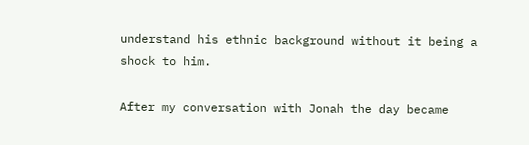understand his ethnic background without it being a shock to him.

After my conversation with Jonah the day became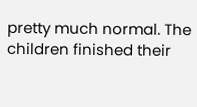pretty much normal. The children finished their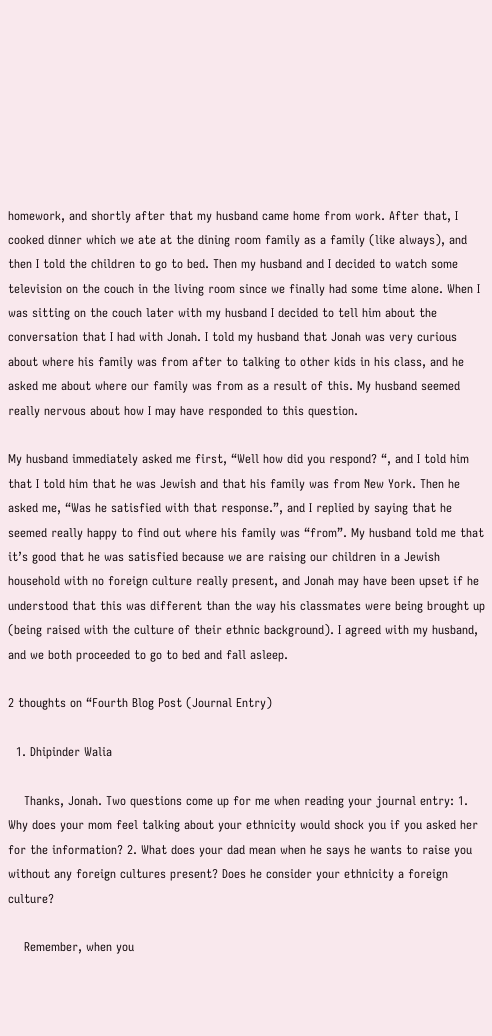homework, and shortly after that my husband came home from work. After that, I cooked dinner which we ate at the dining room family as a family (like always), and then I told the children to go to bed. Then my husband and I decided to watch some television on the couch in the living room since we finally had some time alone. When I was sitting on the couch later with my husband I decided to tell him about the conversation that I had with Jonah. I told my husband that Jonah was very curious about where his family was from after to talking to other kids in his class, and he asked me about where our family was from as a result of this. My husband seemed really nervous about how I may have responded to this question.

My husband immediately asked me first, “Well how did you respond? “, and I told him that I told him that he was Jewish and that his family was from New York. Then he asked me, “Was he satisfied with that response.”, and I replied by saying that he seemed really happy to find out where his family was “from”. My husband told me that it’s good that he was satisfied because we are raising our children in a Jewish household with no foreign culture really present, and Jonah may have been upset if he understood that this was different than the way his classmates were being brought up (being raised with the culture of their ethnic background). I agreed with my husband, and we both proceeded to go to bed and fall asleep.

2 thoughts on “Fourth Blog Post (Journal Entry)

  1. Dhipinder Walia

    Thanks, Jonah. Two questions come up for me when reading your journal entry: 1. Why does your mom feel talking about your ethnicity would shock you if you asked her for the information? 2. What does your dad mean when he says he wants to raise you without any foreign cultures present? Does he consider your ethnicity a foreign culture?

    Remember, when you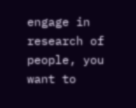engage in research of people, you want to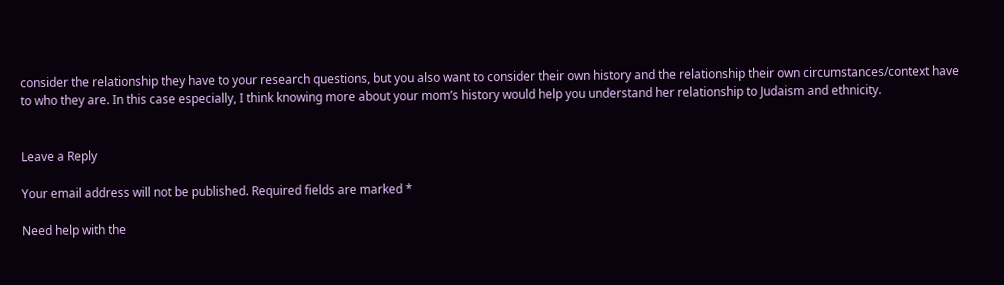consider the relationship they have to your research questions, but you also want to consider their own history and the relationship their own circumstances/context have to who they are. In this case especially, I think knowing more about your mom’s history would help you understand her relationship to Judaism and ethnicity.


Leave a Reply

Your email address will not be published. Required fields are marked *

Need help with the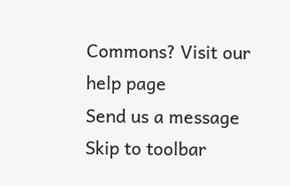Commons? Visit our
help page
Send us a message
Skip to toolbar